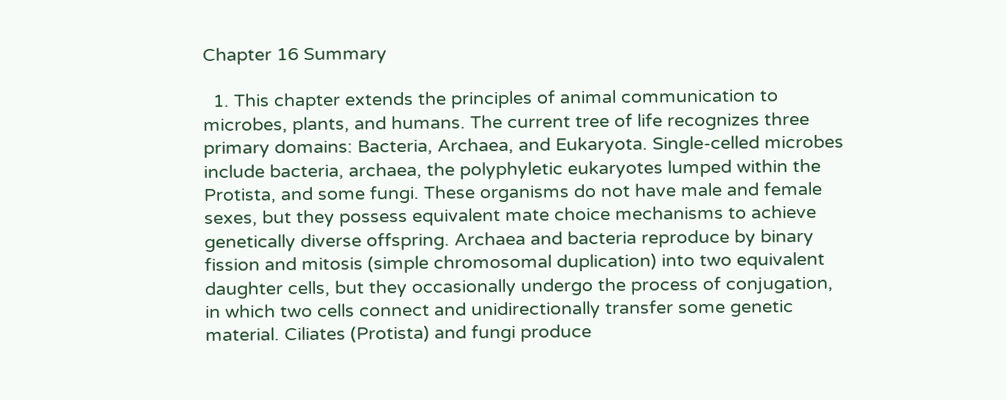Chapter 16 Summary

  1. This chapter extends the principles of animal communication to microbes, plants, and humans. The current tree of life recognizes three primary domains: Bacteria, Archaea, and Eukaryota. Single-celled microbes include bacteria, archaea, the polyphyletic eukaryotes lumped within the Protista, and some fungi. These organisms do not have male and female sexes, but they possess equivalent mate choice mechanisms to achieve genetically diverse offspring. Archaea and bacteria reproduce by binary fission and mitosis (simple chromosomal duplication) into two equivalent daughter cells, but they occasionally undergo the process of conjugation, in which two cells connect and unidirectionally transfer some genetic material. Ciliates (Protista) and fungi produce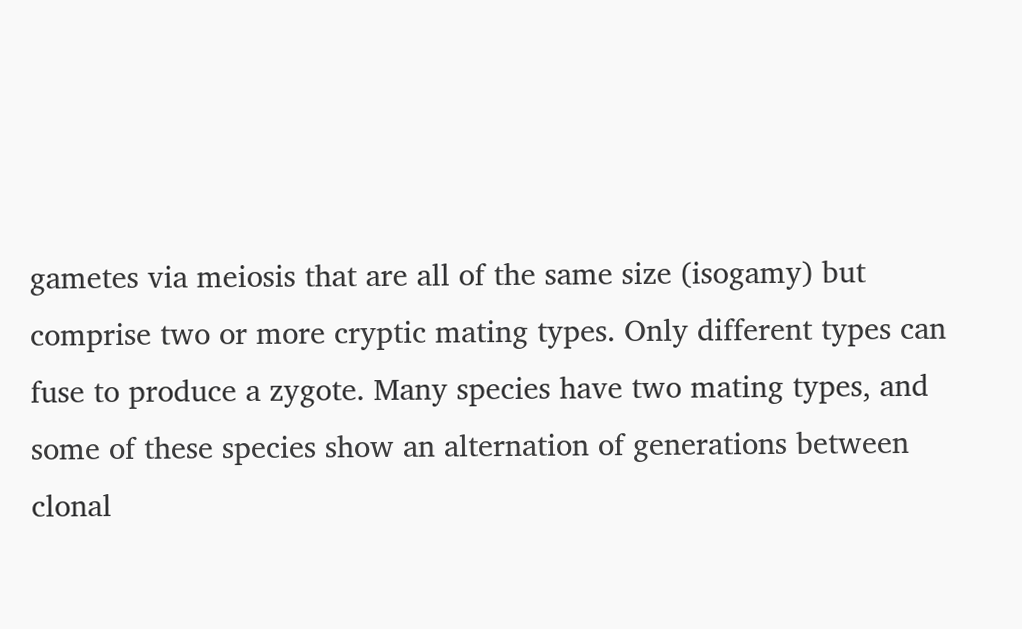gametes via meiosis that are all of the same size (isogamy) but comprise two or more cryptic mating types. Only different types can fuse to produce a zygote. Many species have two mating types, and some of these species show an alternation of generations between clonal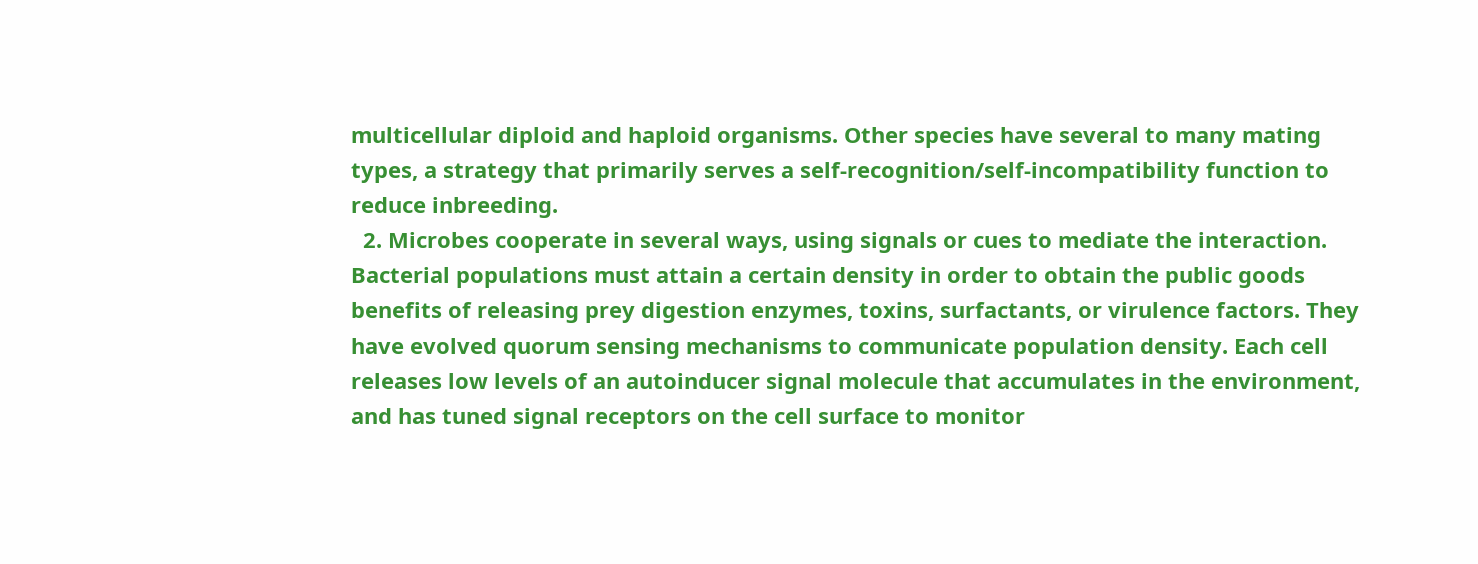multicellular diploid and haploid organisms. Other species have several to many mating types, a strategy that primarily serves a self-recognition/self-incompatibility function to reduce inbreeding.
  2. Microbes cooperate in several ways, using signals or cues to mediate the interaction. Bacterial populations must attain a certain density in order to obtain the public goods benefits of releasing prey digestion enzymes, toxins, surfactants, or virulence factors. They have evolved quorum sensing mechanisms to communicate population density. Each cell releases low levels of an autoinducer signal molecule that accumulates in the environment, and has tuned signal receptors on the cell surface to monitor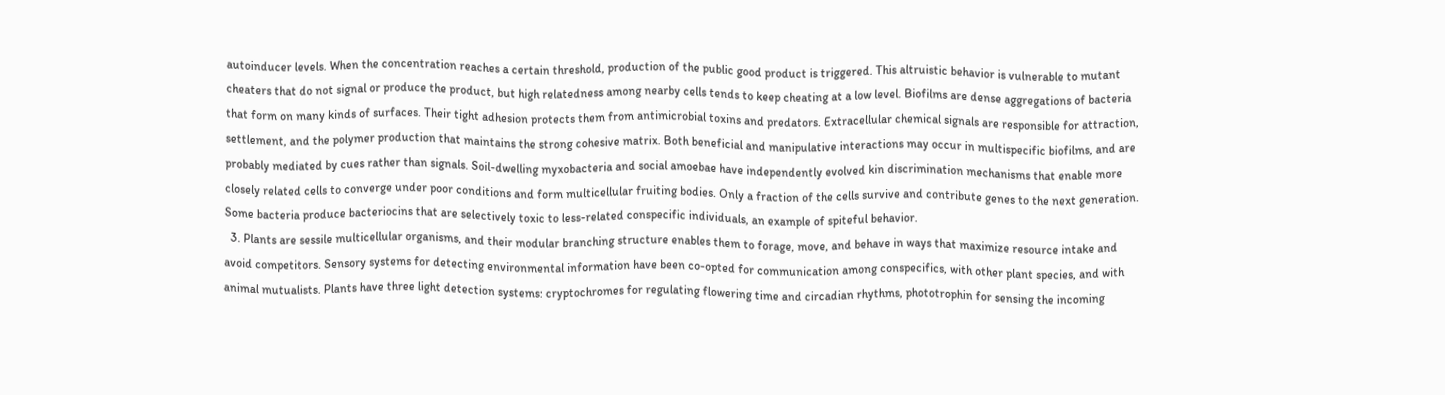autoinducer levels. When the concentration reaches a certain threshold, production of the public good product is triggered. This altruistic behavior is vulnerable to mutant cheaters that do not signal or produce the product, but high relatedness among nearby cells tends to keep cheating at a low level. Biofilms are dense aggregations of bacteria that form on many kinds of surfaces. Their tight adhesion protects them from antimicrobial toxins and predators. Extracellular chemical signals are responsible for attraction, settlement, and the polymer production that maintains the strong cohesive matrix. Both beneficial and manipulative interactions may occur in multispecific biofilms, and are probably mediated by cues rather than signals. Soil-dwelling myxobacteria and social amoebae have independently evolved kin discrimination mechanisms that enable more closely related cells to converge under poor conditions and form multicellular fruiting bodies. Only a fraction of the cells survive and contribute genes to the next generation. Some bacteria produce bacteriocins that are selectively toxic to less-related conspecific individuals, an example of spiteful behavior.
  3. Plants are sessile multicellular organisms, and their modular branching structure enables them to forage, move, and behave in ways that maximize resource intake and avoid competitors. Sensory systems for detecting environmental information have been co-opted for communication among conspecifics, with other plant species, and with animal mutualists. Plants have three light detection systems: cryptochromes for regulating flowering time and circadian rhythms, phototrophin for sensing the incoming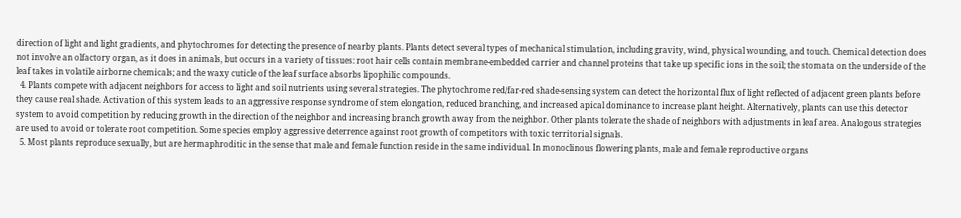direction of light and light gradients, and phytochromes for detecting the presence of nearby plants. Plants detect several types of mechanical stimulation, including gravity, wind, physical wounding, and touch. Chemical detection does not involve an olfactory organ, as it does in animals, but occurs in a variety of tissues: root hair cells contain membrane-embedded carrier and channel proteins that take up specific ions in the soil; the stomata on the underside of the leaf takes in volatile airborne chemicals; and the waxy cuticle of the leaf surface absorbs lipophilic compounds.
  4. Plants compete with adjacent neighbors for access to light and soil nutrients using several strategies. The phytochrome red/far-red shade-sensing system can detect the horizontal flux of light reflected of adjacent green plants before they cause real shade. Activation of this system leads to an aggressive response syndrome of stem elongation, reduced branching, and increased apical dominance to increase plant height. Alternatively, plants can use this detector system to avoid competition by reducing growth in the direction of the neighbor and increasing branch growth away from the neighbor. Other plants tolerate the shade of neighbors with adjustments in leaf area. Analogous strategies are used to avoid or tolerate root competition. Some species employ aggressive deterrence against root growth of competitors with toxic territorial signals.
  5. Most plants reproduce sexually, but are hermaphroditic in the sense that male and female function reside in the same individual. In monoclinous flowering plants, male and female reproductive organs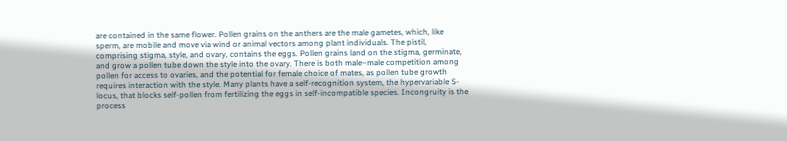are contained in the same flower. Pollen grains on the anthers are the male gametes, which, like sperm, are mobile and move via wind or animal vectors among plant individuals. The pistil, comprising stigma, style, and ovary, contains the eggs. Pollen grains land on the stigma, germinate, and grow a pollen tube down the style into the ovary. There is both male–male competition among pollen for access to ovaries, and the potential for female choice of mates, as pollen tube growth requires interaction with the style. Many plants have a self-recognition system, the hypervariable S-locus, that blocks self-pollen from fertilizing the eggs in self-incompatible species. Incongruity is the process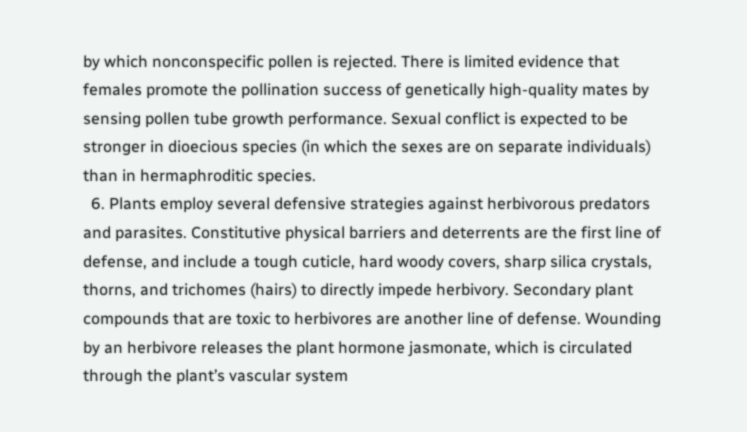by which nonconspecific pollen is rejected. There is limited evidence that females promote the pollination success of genetically high-quality mates by sensing pollen tube growth performance. Sexual conflict is expected to be stronger in dioecious species (in which the sexes are on separate individuals) than in hermaphroditic species.
  6. Plants employ several defensive strategies against herbivorous predators and parasites. Constitutive physical barriers and deterrents are the first line of defense, and include a tough cuticle, hard woody covers, sharp silica crystals, thorns, and trichomes (hairs) to directly impede herbivory. Secondary plant compounds that are toxic to herbivores are another line of defense. Wounding by an herbivore releases the plant hormone jasmonate, which is circulated through the plant’s vascular system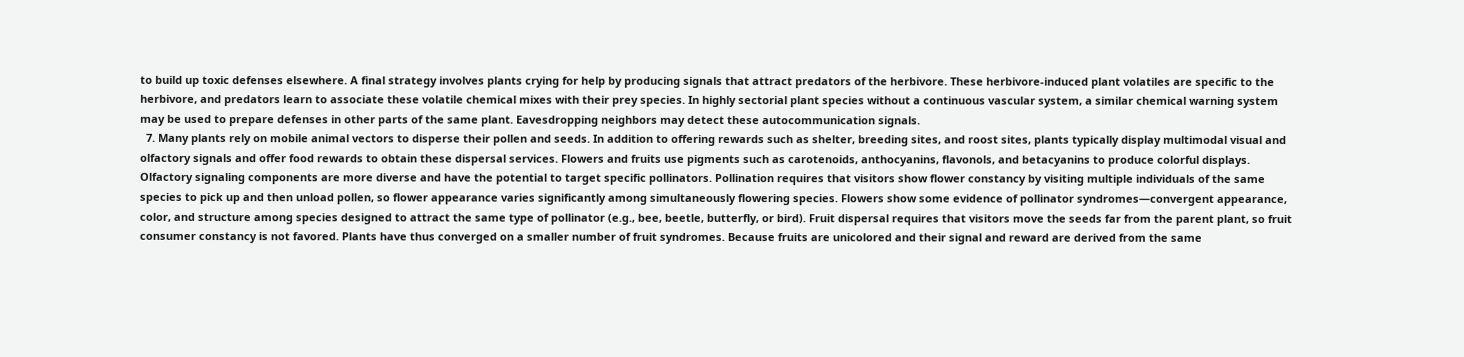to build up toxic defenses elsewhere. A final strategy involves plants crying for help by producing signals that attract predators of the herbivore. These herbivore-induced plant volatiles are specific to the herbivore, and predators learn to associate these volatile chemical mixes with their prey species. In highly sectorial plant species without a continuous vascular system, a similar chemical warning system may be used to prepare defenses in other parts of the same plant. Eavesdropping neighbors may detect these autocommunication signals.
  7. Many plants rely on mobile animal vectors to disperse their pollen and seeds. In addition to offering rewards such as shelter, breeding sites, and roost sites, plants typically display multimodal visual and olfactory signals and offer food rewards to obtain these dispersal services. Flowers and fruits use pigments such as carotenoids, anthocyanins, flavonols, and betacyanins to produce colorful displays. Olfactory signaling components are more diverse and have the potential to target specific pollinators. Pollination requires that visitors show flower constancy by visiting multiple individuals of the same species to pick up and then unload pollen, so flower appearance varies significantly among simultaneously flowering species. Flowers show some evidence of pollinator syndromes—convergent appearance, color, and structure among species designed to attract the same type of pollinator (e.g., bee, beetle, butterfly, or bird). Fruit dispersal requires that visitors move the seeds far from the parent plant, so fruit consumer constancy is not favored. Plants have thus converged on a smaller number of fruit syndromes. Because fruits are unicolored and their signal and reward are derived from the same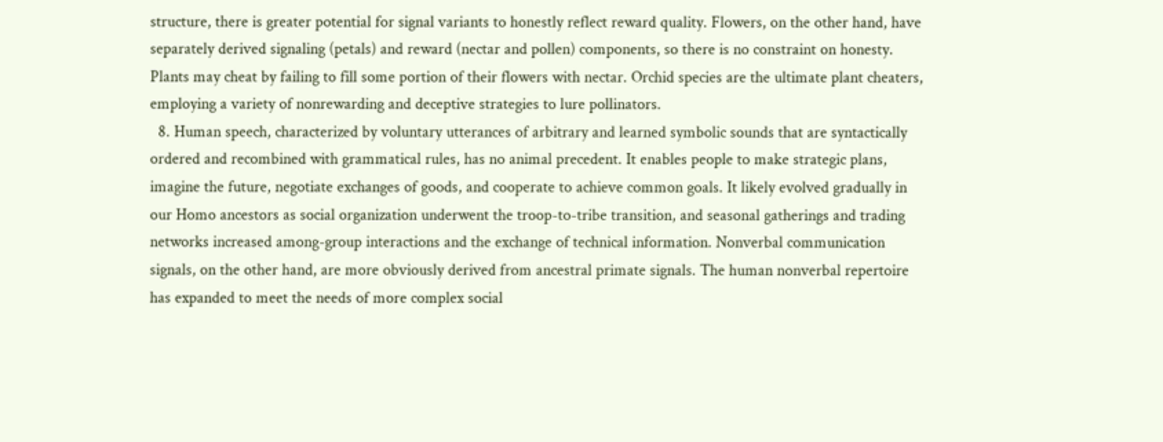structure, there is greater potential for signal variants to honestly reflect reward quality. Flowers, on the other hand, have separately derived signaling (petals) and reward (nectar and pollen) components, so there is no constraint on honesty. Plants may cheat by failing to fill some portion of their flowers with nectar. Orchid species are the ultimate plant cheaters, employing a variety of nonrewarding and deceptive strategies to lure pollinators.
  8. Human speech, characterized by voluntary utterances of arbitrary and learned symbolic sounds that are syntactically ordered and recombined with grammatical rules, has no animal precedent. It enables people to make strategic plans, imagine the future, negotiate exchanges of goods, and cooperate to achieve common goals. It likely evolved gradually in our Homo ancestors as social organization underwent the troop-to-tribe transition, and seasonal gatherings and trading networks increased among-group interactions and the exchange of technical information. Nonverbal communication signals, on the other hand, are more obviously derived from ancestral primate signals. The human nonverbal repertoire has expanded to meet the needs of more complex social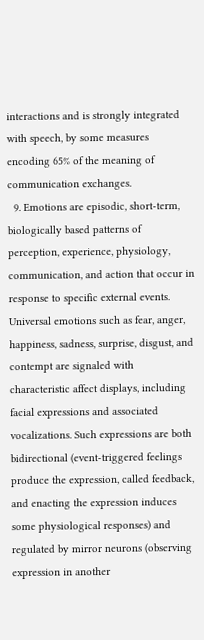interactions and is strongly integrated with speech, by some measures encoding 65% of the meaning of communication exchanges.
  9. Emotions are episodic, short-term, biologically based patterns of perception, experience, physiology, communication, and action that occur in response to specific external events. Universal emotions such as fear, anger, happiness, sadness, surprise, disgust, and contempt are signaled with characteristic affect displays, including facial expressions and associated vocalizations. Such expressions are both bidirectional (event-triggered feelings produce the expression, called feedback, and enacting the expression induces some physiological responses) and regulated by mirror neurons (observing expression in another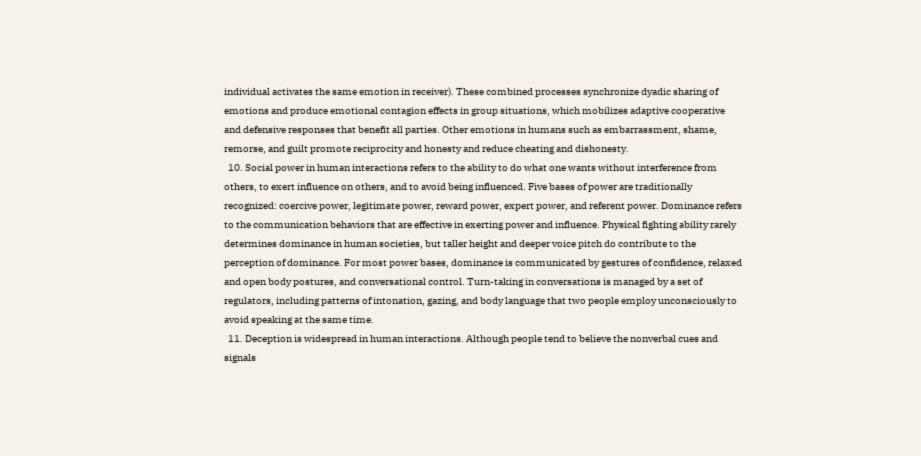individual activates the same emotion in receiver). These combined processes synchronize dyadic sharing of emotions and produce emotional contagion effects in group situations, which mobilizes adaptive cooperative and defensive responses that benefit all parties. Other emotions in humans such as embarrassment, shame, remorse, and guilt promote reciprocity and honesty and reduce cheating and dishonesty.
  10. Social power in human interactions refers to the ability to do what one wants without interference from others, to exert influence on others, and to avoid being influenced. Five bases of power are traditionally recognized: coercive power, legitimate power, reward power, expert power, and referent power. Dominance refers to the communication behaviors that are effective in exerting power and influence. Physical fighting ability rarely determines dominance in human societies, but taller height and deeper voice pitch do contribute to the perception of dominance. For most power bases, dominance is communicated by gestures of confidence, relaxed and open body postures, and conversational control. Turn-taking in conversations is managed by a set of regulators, including patterns of intonation, gazing, and body language that two people employ unconsciously to avoid speaking at the same time.
  11. Deception is widespread in human interactions. Although people tend to believe the nonverbal cues and signals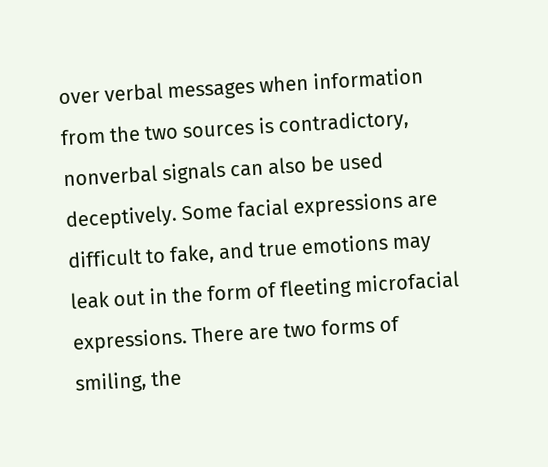over verbal messages when information from the two sources is contradictory, nonverbal signals can also be used deceptively. Some facial expressions are difficult to fake, and true emotions may leak out in the form of fleeting microfacial expressions. There are two forms of smiling, the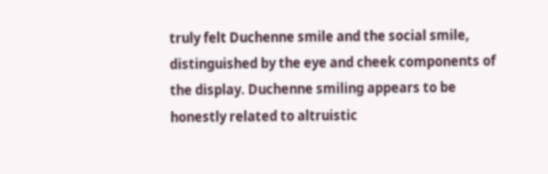truly felt Duchenne smile and the social smile, distinguished by the eye and cheek components of the display. Duchenne smiling appears to be honestly related to altruistic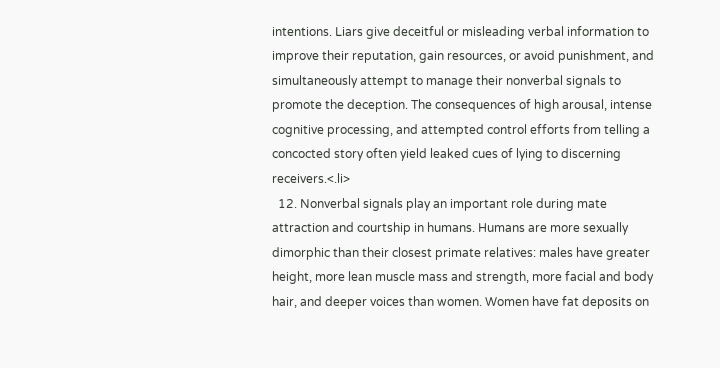intentions. Liars give deceitful or misleading verbal information to improve their reputation, gain resources, or avoid punishment, and simultaneously attempt to manage their nonverbal signals to promote the deception. The consequences of high arousal, intense cognitive processing, and attempted control efforts from telling a concocted story often yield leaked cues of lying to discerning receivers.<.li>
  12. Nonverbal signals play an important role during mate attraction and courtship in humans. Humans are more sexually dimorphic than their closest primate relatives: males have greater height, more lean muscle mass and strength, more facial and body hair, and deeper voices than women. Women have fat deposits on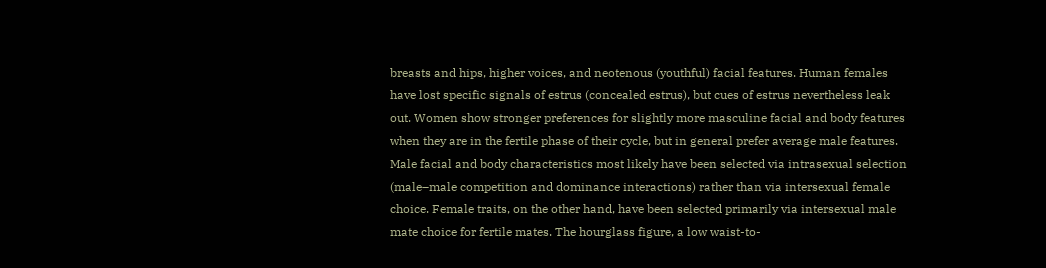breasts and hips, higher voices, and neotenous (youthful) facial features. Human females have lost specific signals of estrus (concealed estrus), but cues of estrus nevertheless leak out. Women show stronger preferences for slightly more masculine facial and body features when they are in the fertile phase of their cycle, but in general prefer average male features. Male facial and body characteristics most likely have been selected via intrasexual selection (male–male competition and dominance interactions) rather than via intersexual female choice. Female traits, on the other hand, have been selected primarily via intersexual male mate choice for fertile mates. The hourglass figure, a low waist-to-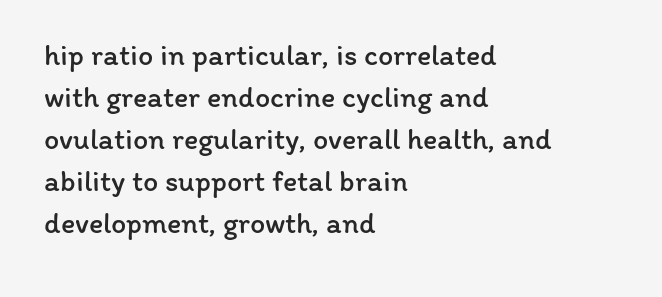hip ratio in particular, is correlated with greater endocrine cycling and ovulation regularity, overall health, and ability to support fetal brain development, growth, and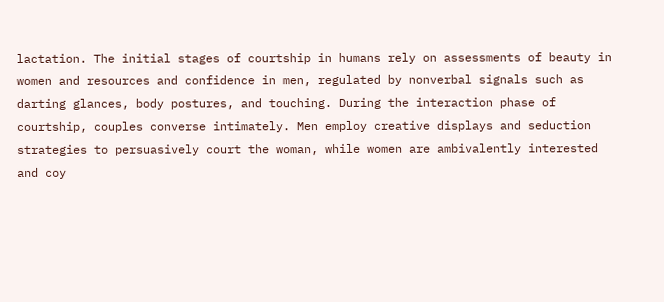lactation. The initial stages of courtship in humans rely on assessments of beauty in women and resources and confidence in men, regulated by nonverbal signals such as darting glances, body postures, and touching. During the interaction phase of courtship, couples converse intimately. Men employ creative displays and seduction strategies to persuasively court the woman, while women are ambivalently interested and coy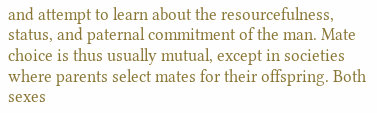and attempt to learn about the resourcefulness, status, and paternal commitment of the man. Mate choice is thus usually mutual, except in societies where parents select mates for their offspring. Both sexes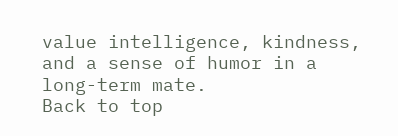value intelligence, kindness, and a sense of humor in a long-term mate.
Back to top